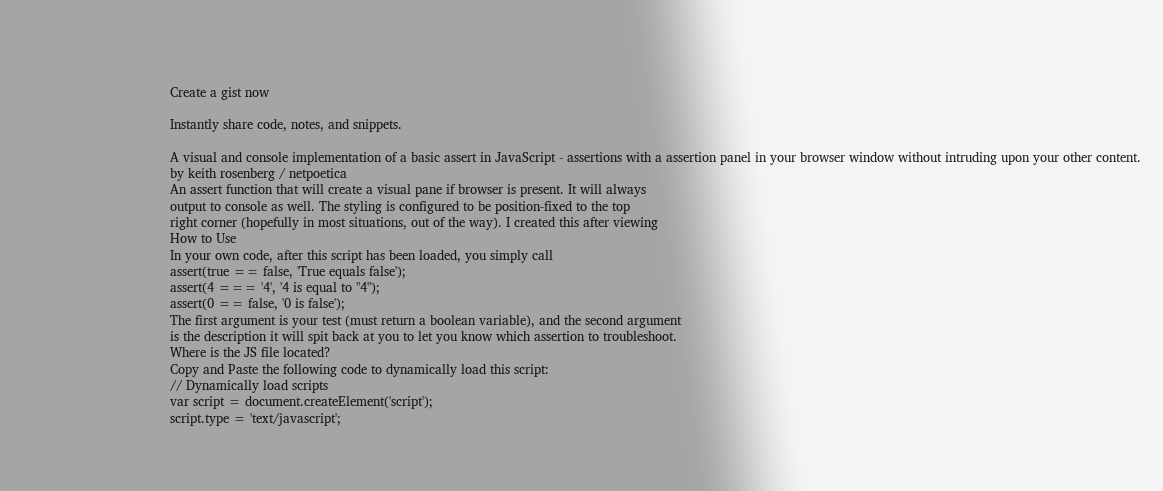Create a gist now

Instantly share code, notes, and snippets.

A visual and console implementation of a basic assert in JavaScript - assertions with a assertion panel in your browser window without intruding upon your other content.
by keith rosenberg / netpoetica
An assert function that will create a visual pane if browser is present. It will always
output to console as well. The styling is configured to be position-fixed to the top
right corner (hopefully in most situations, out of the way). I created this after viewing
How to Use
In your own code, after this script has been loaded, you simply call
assert(true == false, 'True equals false');
assert(4 === '4', '4 is equal to "4");
assert(0 == false, '0 is false');
The first argument is your test (must return a boolean variable), and the second argument
is the description it will spit back at you to let you know which assertion to troubleshoot.
Where is the JS file located?
Copy and Paste the following code to dynamically load this script:
// Dynamically load scripts
var script = document.createElement('script');
script.type = 'text/javascript';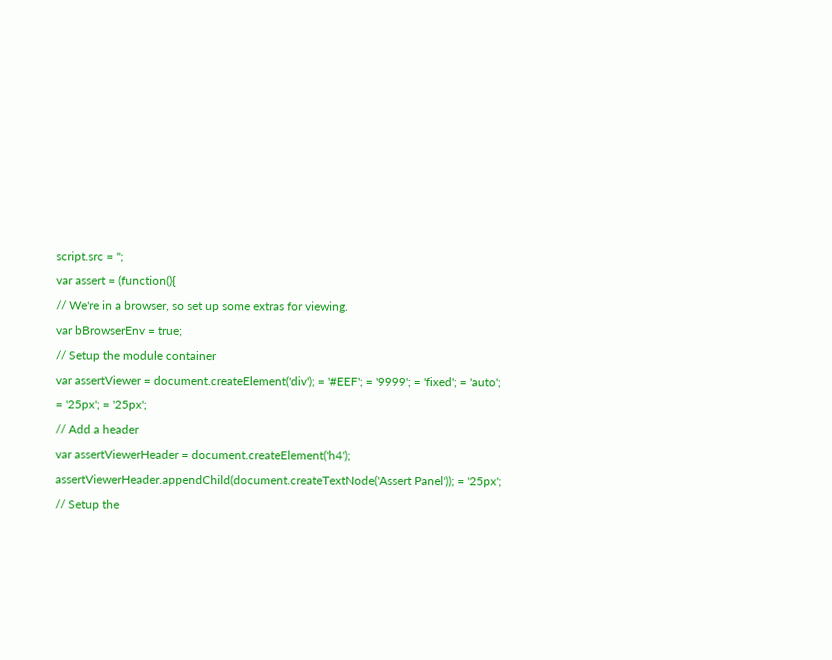script.src = '';
var assert = (function(){
// We're in a browser, so set up some extras for viewing.
var bBrowserEnv = true;
// Setup the module container
var assertViewer = document.createElement('div'); = '#EEF'; = '9999'; = 'fixed'; = 'auto'; = '25px'; = '25px';
// Add a header
var assertViewerHeader = document.createElement('h4');
assertViewerHeader.appendChild(document.createTextNode('Assert Panel')); = '25px';
// Setup the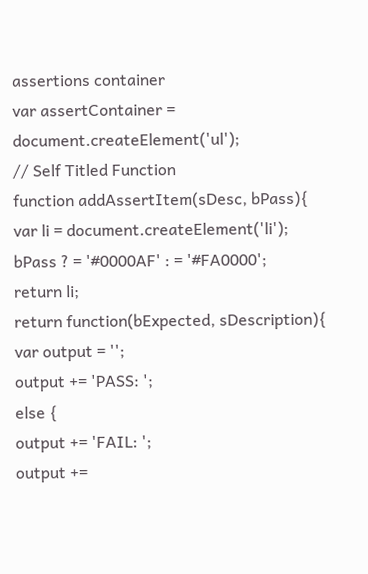assertions container
var assertContainer = document.createElement('ul');
// Self Titled Function
function addAssertItem(sDesc, bPass){
var li = document.createElement('li');
bPass ? = '#0000AF' : = '#FA0000';
return li;
return function(bExpected, sDescription){
var output = '';
output += 'PASS: ';
else {
output += 'FAIL: ';
output +=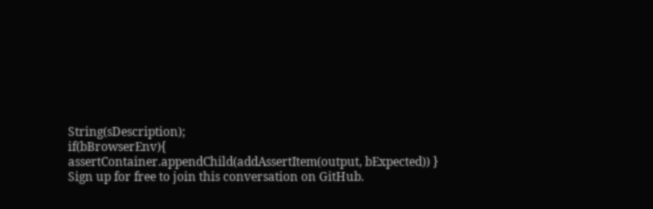String(sDescription);
if(bBrowserEnv){ assertContainer.appendChild(addAssertItem(output, bExpected)) }
Sign up for free to join this conversation on GitHub.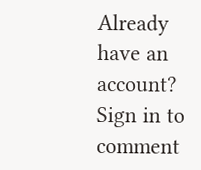Already have an account? Sign in to comment